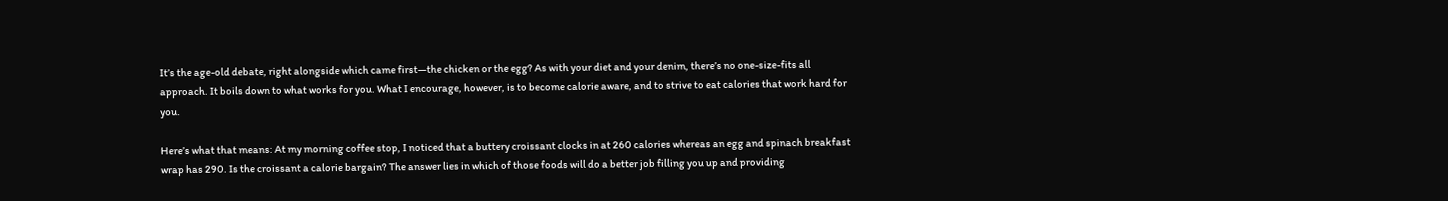It’s the age-old debate, right alongside which came first—the chicken or the egg? As with your diet and your denim, there’s no one-size-fits all approach. It boils down to what works for you. What I encourage, however, is to become calorie aware, and to strive to eat calories that work hard for you.

Here’s what that means: At my morning coffee stop, I noticed that a buttery croissant clocks in at 260 calories whereas an egg and spinach breakfast wrap has 290. Is the croissant a calorie bargain? The answer lies in which of those foods will do a better job filling you up and providing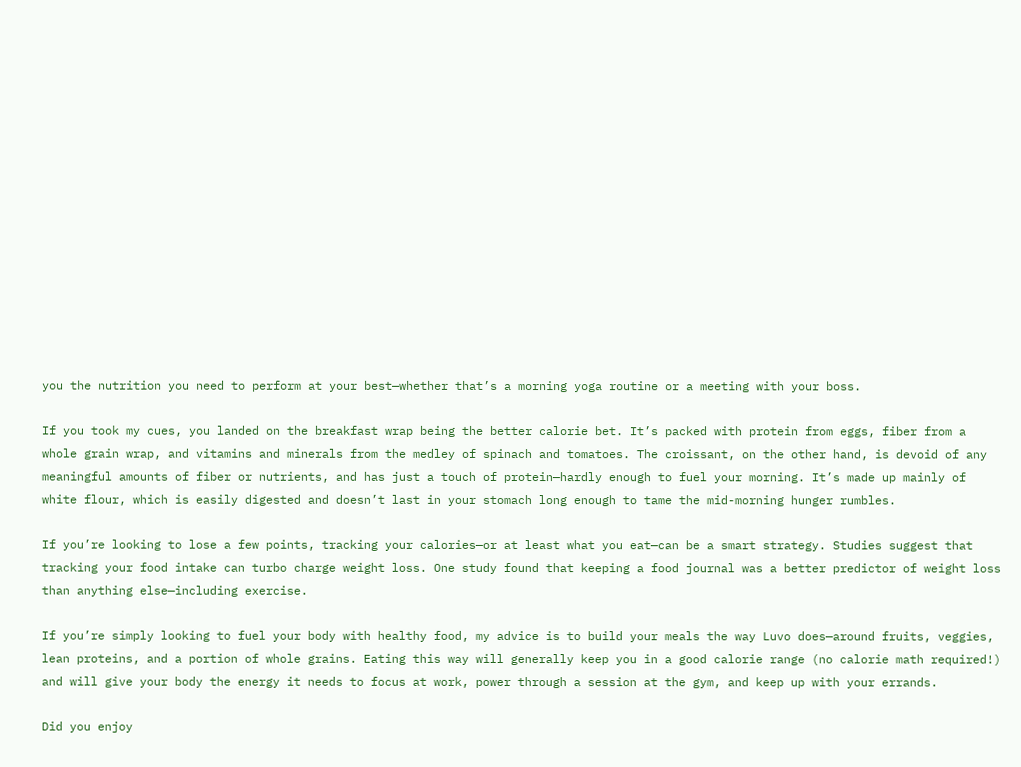you the nutrition you need to perform at your best—whether that’s a morning yoga routine or a meeting with your boss.

If you took my cues, you landed on the breakfast wrap being the better calorie bet. It’s packed with protein from eggs, fiber from a whole grain wrap, and vitamins and minerals from the medley of spinach and tomatoes. The croissant, on the other hand, is devoid of any meaningful amounts of fiber or nutrients, and has just a touch of protein—hardly enough to fuel your morning. It’s made up mainly of white flour, which is easily digested and doesn’t last in your stomach long enough to tame the mid-morning hunger rumbles.

If you’re looking to lose a few points, tracking your calories—or at least what you eat—can be a smart strategy. Studies suggest that tracking your food intake can turbo charge weight loss. One study found that keeping a food journal was a better predictor of weight loss than anything else—including exercise.

If you’re simply looking to fuel your body with healthy food, my advice is to build your meals the way Luvo does—around fruits, veggies, lean proteins, and a portion of whole grains. Eating this way will generally keep you in a good calorie range (no calorie math required!) and will give your body the energy it needs to focus at work, power through a session at the gym, and keep up with your errands.

Did you enjoy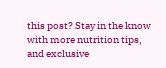this post? Stay in the know with more nutrition tips, and exclusive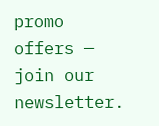promo offers — join our newsletter.